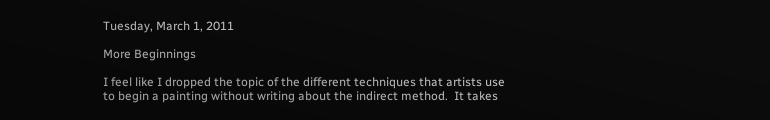Tuesday, March 1, 2011

More Beginnings

I feel like I dropped the topic of the different techniques that artists use to begin a painting without writing about the indirect method.  It takes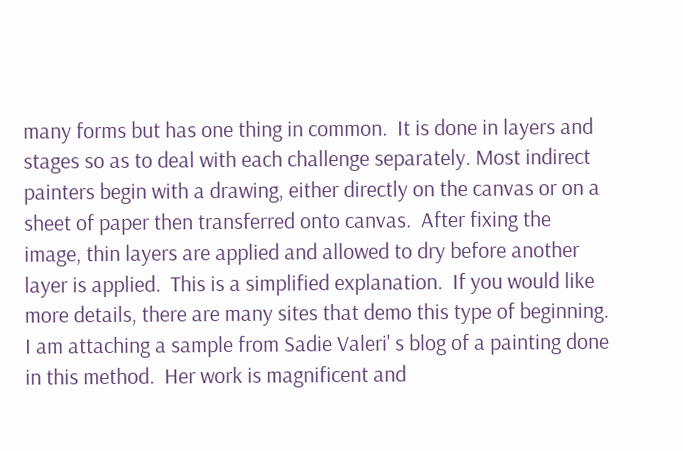many forms but has one thing in common.  It is done in layers and stages so as to deal with each challenge separately. Most indirect painters begin with a drawing, either directly on the canvas or on a sheet of paper then transferred onto canvas.  After fixing the image, thin layers are applied and allowed to dry before another layer is applied.  This is a simplified explanation.  If you would like more details, there are many sites that demo this type of beginning.  I am attaching a sample from Sadie Valeri' s blog of a painting done in this method.  Her work is magnificent and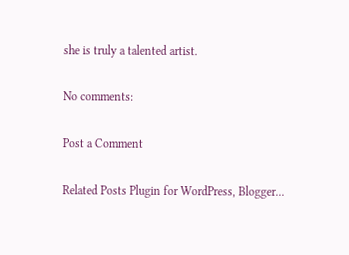she is truly a talented artist.

No comments:

Post a Comment

Related Posts Plugin for WordPress, Blogger...